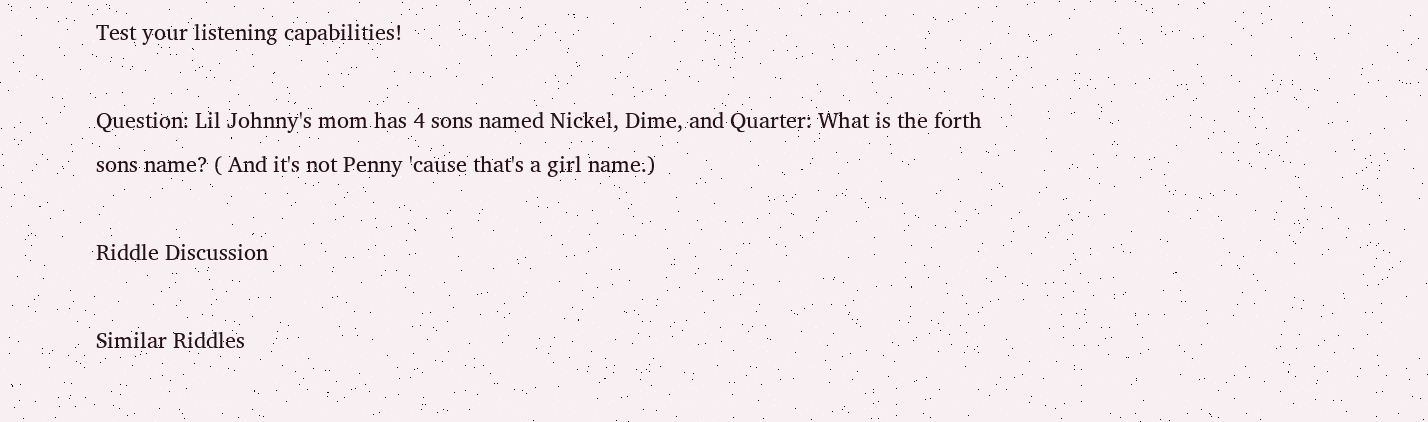Test your listening capabilities!

Question: Lil Johnny's mom has 4 sons named Nickel, Dime, and Quarter: What is the forth sons name? ( And it's not Penny 'cause that's a girl name.)

Riddle Discussion

Similar Riddles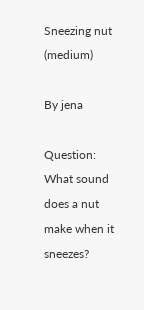Sneezing nut (medium)

By jena

Question: What sound does a nut make when it sneezes?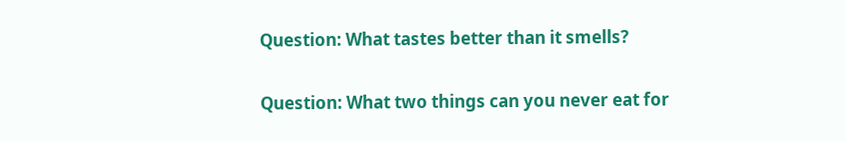Question: What tastes better than it smells?

Question: What two things can you never eat for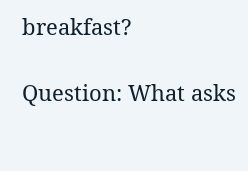breakfast?

Question: What asks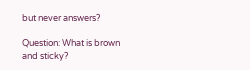but never answers?

Question: What is brown and sticky?